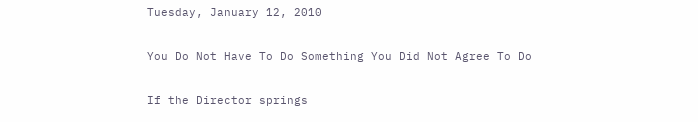Tuesday, January 12, 2010

You Do Not Have To Do Something You Did Not Agree To Do

If the Director springs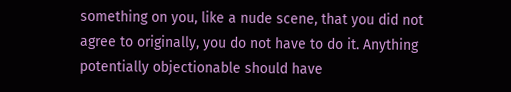something on you, like a nude scene, that you did not agree to originally, you do not have to do it. Anything potentially objectionable should have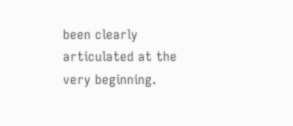been clearly articulated at the very beginning.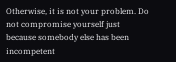Otherwise, it is not your problem. Do not compromise yourself just because somebody else has been incompetent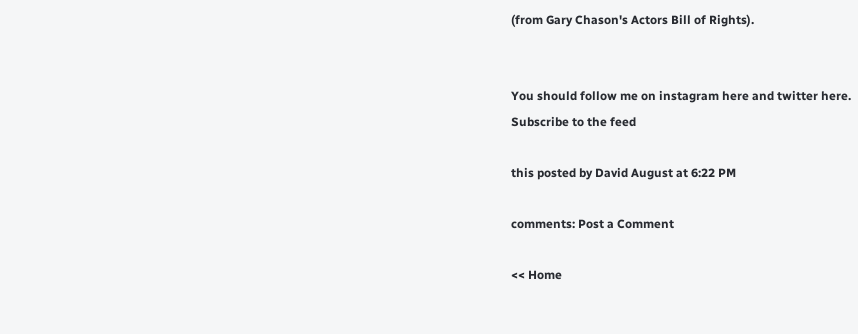(from Gary Chason's Actors Bill of Rights).


You should follow me on instagram here and twitter here.
Subscribe to the feed

this posted by David August at 6:22 PM

comments: Post a Comment

<< Home